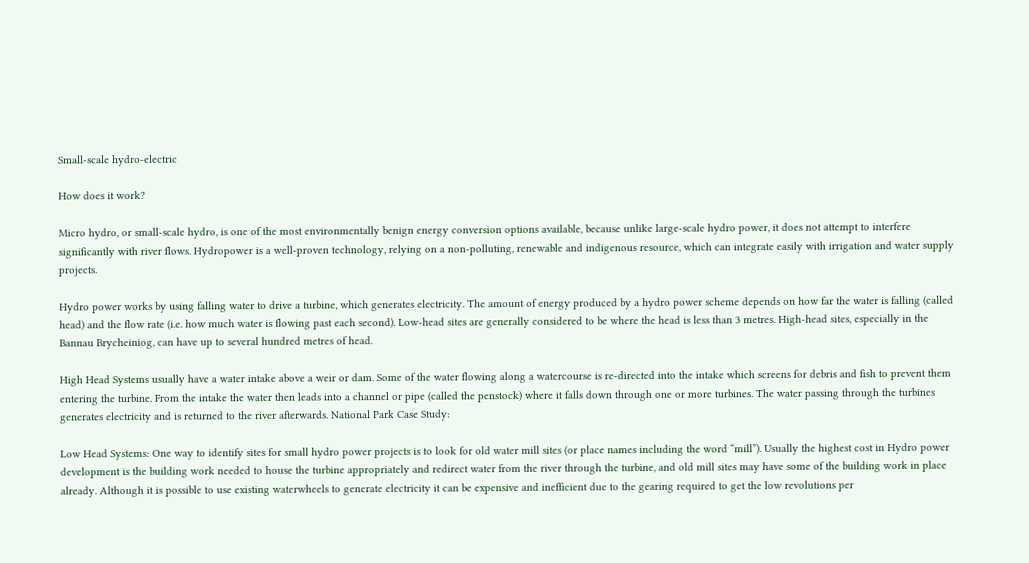Small-scale hydro-electric

How does it work?

Micro hydro, or small-scale hydro, is one of the most environmentally benign energy conversion options available, because unlike large-scale hydro power, it does not attempt to interfere significantly with river flows. Hydropower is a well-proven technology, relying on a non-polluting, renewable and indigenous resource, which can integrate easily with irrigation and water supply projects.

Hydro power works by using falling water to drive a turbine, which generates electricity. The amount of energy produced by a hydro power scheme depends on how far the water is falling (called head) and the flow rate (i.e. how much water is flowing past each second). Low-head sites are generally considered to be where the head is less than 3 metres. High-head sites, especially in the Bannau Brycheiniog, can have up to several hundred metres of head.

High Head Systems usually have a water intake above a weir or dam. Some of the water flowing along a watercourse is re-directed into the intake which screens for debris and fish to prevent them entering the turbine. From the intake the water then leads into a channel or pipe (called the penstock) where it falls down through one or more turbines. The water passing through the turbines generates electricity and is returned to the river afterwards. National Park Case Study:

Low Head Systems: One way to identify sites for small hydro power projects is to look for old water mill sites (or place names including the word “mill”). Usually the highest cost in Hydro power development is the building work needed to house the turbine appropriately and redirect water from the river through the turbine, and old mill sites may have some of the building work in place already. Although it is possible to use existing waterwheels to generate electricity it can be expensive and inefficient due to the gearing required to get the low revolutions per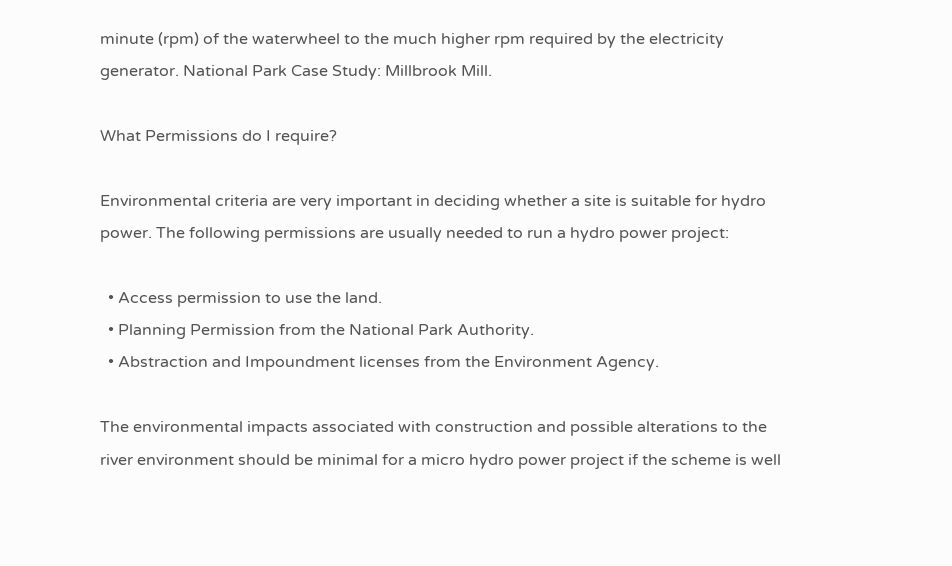minute (rpm) of the waterwheel to the much higher rpm required by the electricity generator. National Park Case Study: Millbrook Mill.

What Permissions do I require?

Environmental criteria are very important in deciding whether a site is suitable for hydro power. The following permissions are usually needed to run a hydro power project:

  • Access permission to use the land.
  • Planning Permission from the National Park Authority.
  • Abstraction and Impoundment licenses from the Environment Agency.

The environmental impacts associated with construction and possible alterations to the river environment should be minimal for a micro hydro power project if the scheme is well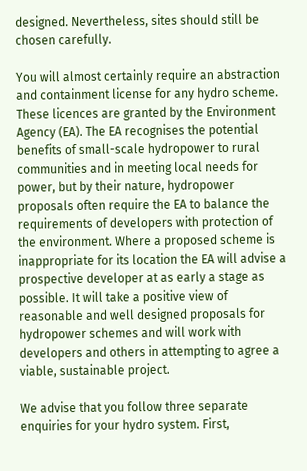designed. Nevertheless, sites should still be chosen carefully.

You will almost certainly require an abstraction and containment license for any hydro scheme. These licences are granted by the Environment Agency (EA). The EA recognises the potential benefits of small-scale hydropower to rural communities and in meeting local needs for power, but by their nature, hydropower proposals often require the EA to balance the requirements of developers with protection of the environment. Where a proposed scheme is inappropriate for its location the EA will advise a prospective developer at as early a stage as possible. It will take a positive view of reasonable and well designed proposals for hydropower schemes and will work with developers and others in attempting to agree a viable, sustainable project.

We advise that you follow three separate enquiries for your hydro system. First,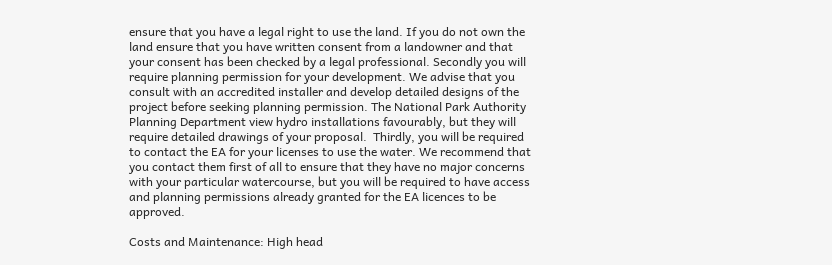ensure that you have a legal right to use the land. If you do not own the land ensure that you have written consent from a landowner and that your consent has been checked by a legal professional. Secondly you will require planning permission for your development. We advise that you consult with an accredited installer and develop detailed designs of the project before seeking planning permission. The National Park Authority Planning Department view hydro installations favourably, but they will require detailed drawings of your proposal.  Thirdly, you will be required to contact the EA for your licenses to use the water. We recommend that you contact them first of all to ensure that they have no major concerns with your particular watercourse, but you will be required to have access and planning permissions already granted for the EA licences to be approved.

Costs and Maintenance: High head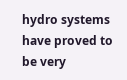hydro systems have proved to be very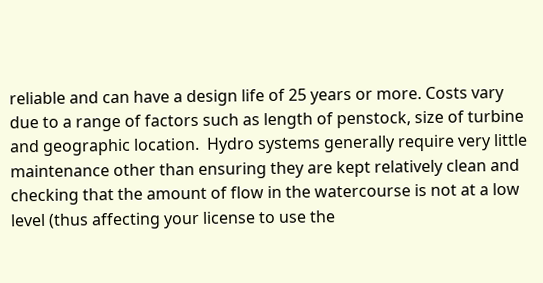reliable and can have a design life of 25 years or more. Costs vary due to a range of factors such as length of penstock, size of turbine and geographic location.  Hydro systems generally require very little maintenance other than ensuring they are kept relatively clean and checking that the amount of flow in the watercourse is not at a low level (thus affecting your license to use the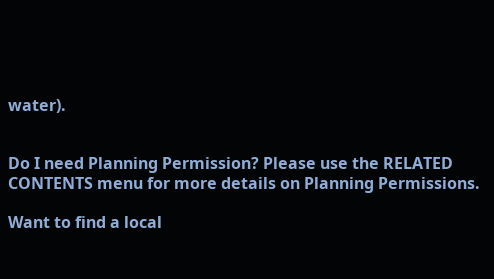water).


Do I need Planning Permission? Please use the RELATED CONTENTS menu for more details on Planning Permissions.

Want to find a local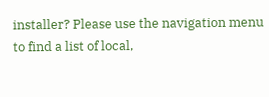installer? Please use the navigation menu to find a list of local,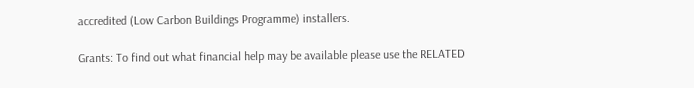accredited (Low Carbon Buildings Programme) installers.

Grants: To find out what financial help may be available please use the RELATED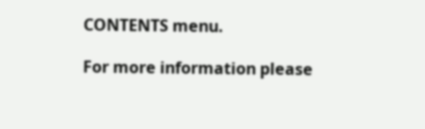CONTENTS menu.

For more information please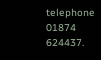telephone 01874 624437.